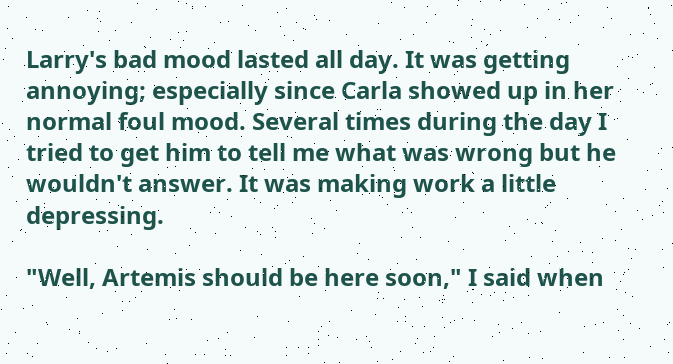Larry's bad mood lasted all day. It was getting annoying; especially since Carla showed up in her normal foul mood. Several times during the day I tried to get him to tell me what was wrong but he wouldn't answer. It was making work a little depressing.

"Well, Artemis should be here soon," I said when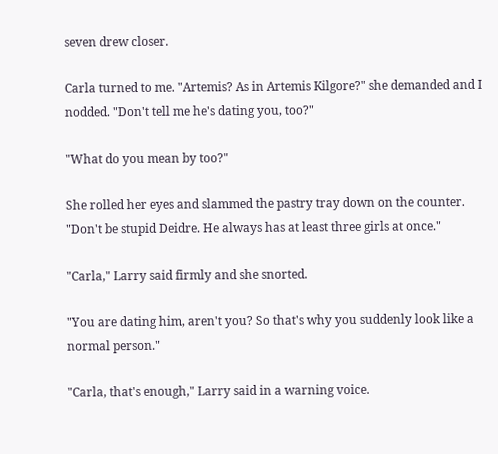seven drew closer.

Carla turned to me. "Artemis? As in Artemis Kilgore?" she demanded and I nodded. "Don't tell me he's dating you, too?"

"What do you mean by too?"

She rolled her eyes and slammed the pastry tray down on the counter. "Don't be stupid Deidre. He always has at least three girls at once."

"Carla," Larry said firmly and she snorted.

"You are dating him, aren't you? So that's why you suddenly look like a normal person."

"Carla, that's enough," Larry said in a warning voice.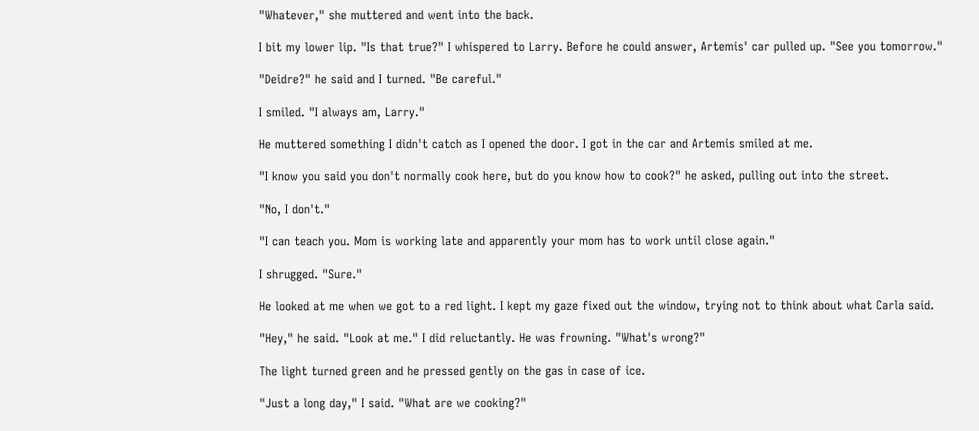"Whatever," she muttered and went into the back.

I bit my lower lip. "Is that true?" I whispered to Larry. Before he could answer, Artemis' car pulled up. "See you tomorrow."

"Deidre?" he said and I turned. "Be careful."

I smiled. "I always am, Larry."

He muttered something I didn't catch as I opened the door. I got in the car and Artemis smiled at me.

"I know you said you don't normally cook here, but do you know how to cook?" he asked, pulling out into the street.

"No, I don't."

"I can teach you. Mom is working late and apparently your mom has to work until close again."

I shrugged. "Sure."

He looked at me when we got to a red light. I kept my gaze fixed out the window, trying not to think about what Carla said.

"Hey," he said. "Look at me." I did reluctantly. He was frowning. "What's wrong?"

The light turned green and he pressed gently on the gas in case of ice.

"Just a long day," I said. "What are we cooking?"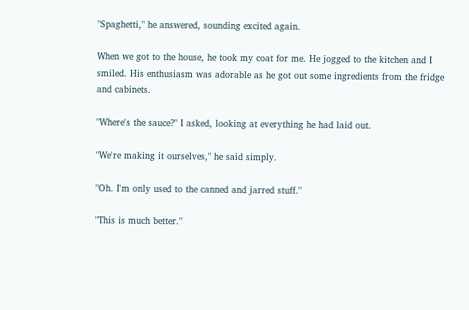"Spaghetti," he answered, sounding excited again.

When we got to the house, he took my coat for me. He jogged to the kitchen and I smiled. His enthusiasm was adorable as he got out some ingredients from the fridge and cabinets.

"Where's the sauce?" I asked, looking at everything he had laid out.

"We're making it ourselves," he said simply.

"Oh. I'm only used to the canned and jarred stuff."

"This is much better."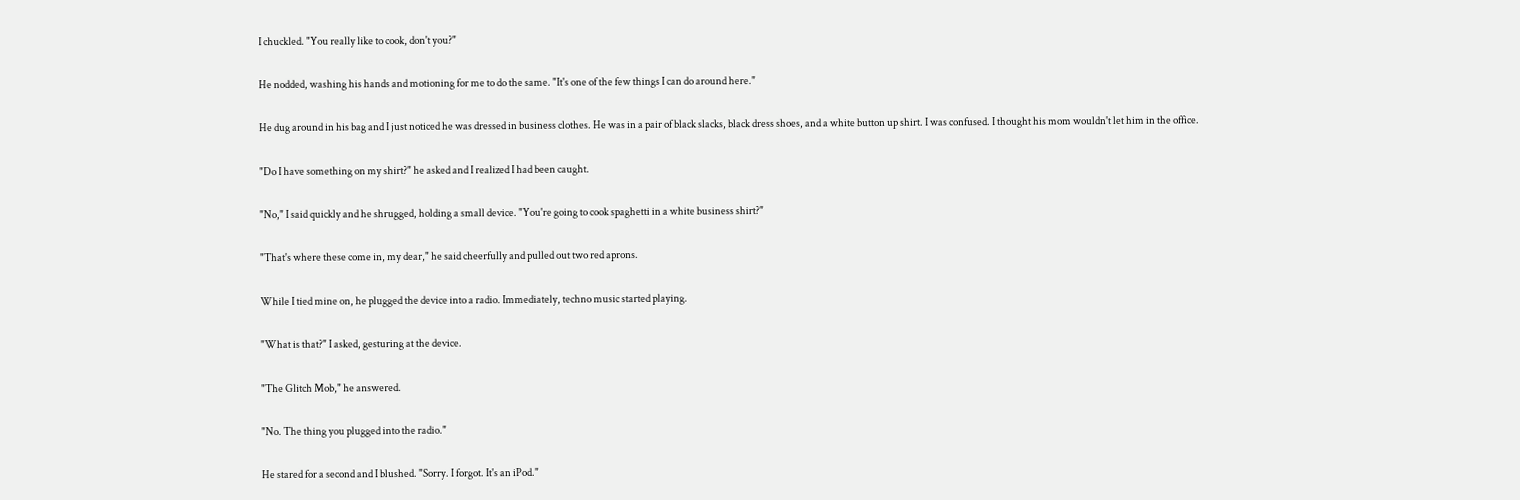I chuckled. "You really like to cook, don't you?"

He nodded, washing his hands and motioning for me to do the same. "It's one of the few things I can do around here."

He dug around in his bag and I just noticed he was dressed in business clothes. He was in a pair of black slacks, black dress shoes, and a white button up shirt. I was confused. I thought his mom wouldn't let him in the office.

"Do I have something on my shirt?" he asked and I realized I had been caught.

"No," I said quickly and he shrugged, holding a small device. "You're going to cook spaghetti in a white business shirt?"

"That's where these come in, my dear," he said cheerfully and pulled out two red aprons.

While I tied mine on, he plugged the device into a radio. Immediately, techno music started playing.

"What is that?" I asked, gesturing at the device.

"The Glitch Mob," he answered.

"No. The thing you plugged into the radio."

He stared for a second and I blushed. "Sorry. I forgot. It's an iPod."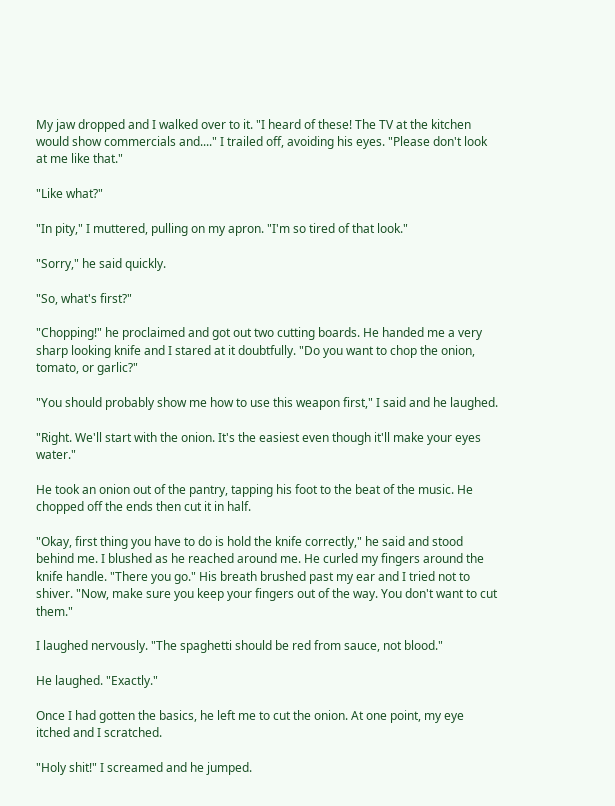My jaw dropped and I walked over to it. "I heard of these! The TV at the kitchen would show commercials and...." I trailed off, avoiding his eyes. "Please don't look at me like that."

"Like what?"

"In pity," I muttered, pulling on my apron. "I'm so tired of that look."

"Sorry," he said quickly.

"So, what's first?"

"Chopping!" he proclaimed and got out two cutting boards. He handed me a very sharp looking knife and I stared at it doubtfully. "Do you want to chop the onion, tomato, or garlic?"

"You should probably show me how to use this weapon first," I said and he laughed.

"Right. We'll start with the onion. It's the easiest even though it'll make your eyes water."

He took an onion out of the pantry, tapping his foot to the beat of the music. He chopped off the ends then cut it in half.

"Okay, first thing you have to do is hold the knife correctly," he said and stood behind me. I blushed as he reached around me. He curled my fingers around the knife handle. "There you go." His breath brushed past my ear and I tried not to shiver. "Now, make sure you keep your fingers out of the way. You don't want to cut them."

I laughed nervously. "The spaghetti should be red from sauce, not blood."

He laughed. "Exactly."

Once I had gotten the basics, he left me to cut the onion. At one point, my eye itched and I scratched.

"Holy shit!" I screamed and he jumped.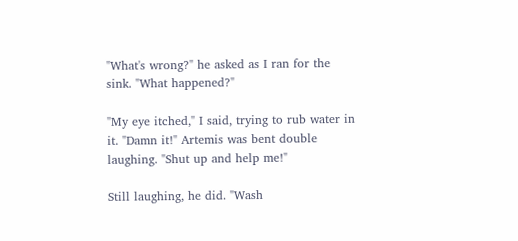"What's wrong?" he asked as I ran for the sink. "What happened?"

"My eye itched," I said, trying to rub water in it. "Damn it!" Artemis was bent double laughing. "Shut up and help me!"

Still laughing, he did. "Wash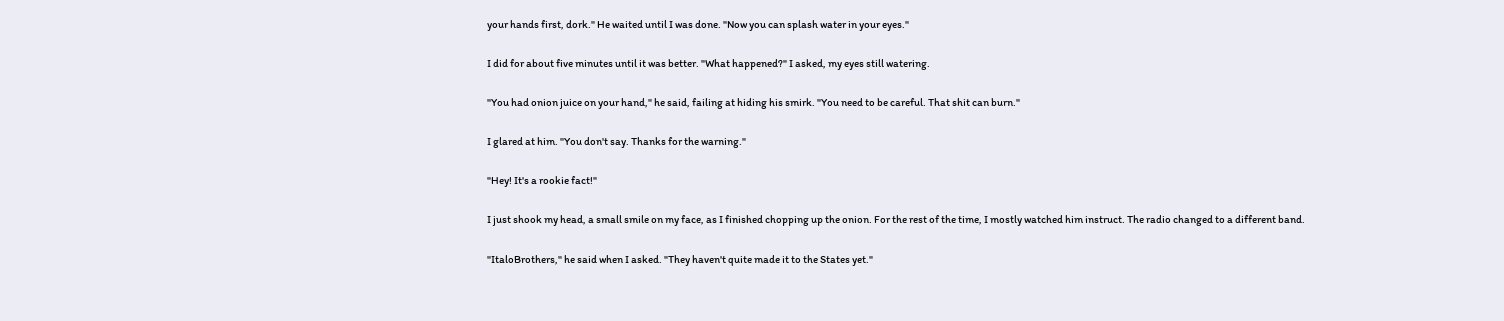your hands first, dork." He waited until I was done. "Now you can splash water in your eyes."

I did for about five minutes until it was better. "What happened?" I asked, my eyes still watering.

"You had onion juice on your hand," he said, failing at hiding his smirk. "You need to be careful. That shit can burn."

I glared at him. "You don't say. Thanks for the warning."

"Hey! It's a rookie fact!"

I just shook my head, a small smile on my face, as I finished chopping up the onion. For the rest of the time, I mostly watched him instruct. The radio changed to a different band.

"ItaloBrothers," he said when I asked. "They haven't quite made it to the States yet."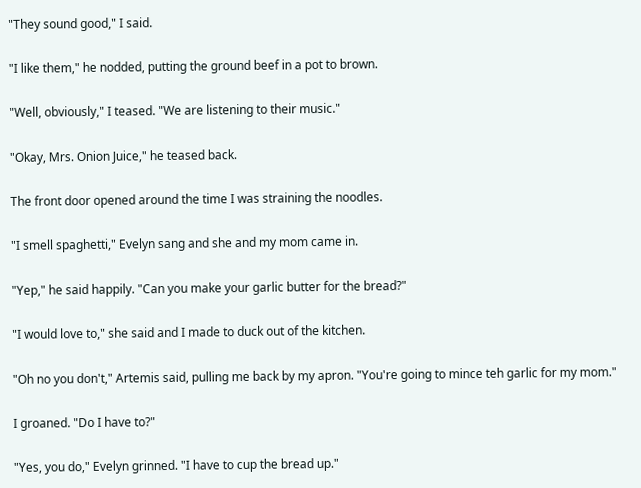"They sound good," I said.

"I like them," he nodded, putting the ground beef in a pot to brown.

"Well, obviously," I teased. "We are listening to their music."

"Okay, Mrs. Onion Juice," he teased back.

The front door opened around the time I was straining the noodles.

"I smell spaghetti," Evelyn sang and she and my mom came in.

"Yep," he said happily. "Can you make your garlic butter for the bread?"

"I would love to," she said and I made to duck out of the kitchen.

"Oh no you don't," Artemis said, pulling me back by my apron. "You're going to mince teh garlic for my mom."

I groaned. "Do I have to?"

"Yes, you do," Evelyn grinned. "I have to cup the bread up."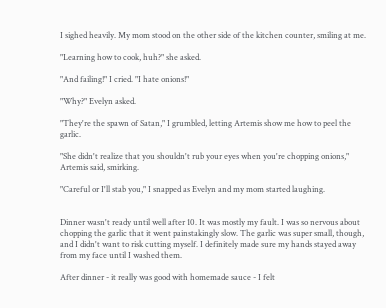I sighed heavily. My mom stood on the other side of the kitchen counter, smiling at me.

"Learning how to cook, huh?" she asked.

"And failing!" I cried. "I hate onions!"

"Why?" Evelyn asked.

"They're the spawn of Satan," I grumbled, letting Artemis show me how to peel the garlic.

"She didn't realize that you shouldn't rub your eyes when you're chopping onions," Artemis said, smirking.

"Careful or I'll stab you," I snapped as Evelyn and my mom started laughing.


Dinner wasn't ready until well after 10. It was mostly my fault. I was so nervous about chopping the garlic that it went painstakingly slow. The garlic was super small, though, and I didn't want to risk cutting myself. I definitely made sure my hands stayed away from my face until I washed them.

After dinner - it really was good with homemade sauce - I felt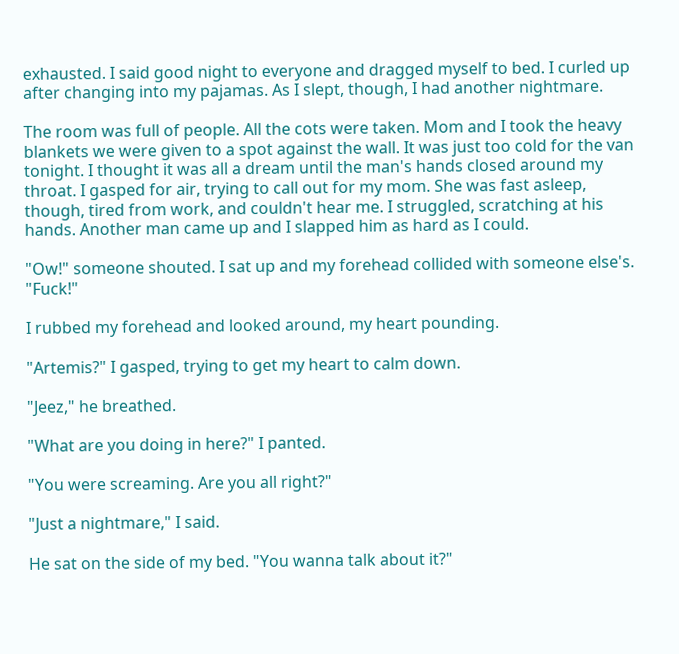exhausted. I said good night to everyone and dragged myself to bed. I curled up after changing into my pajamas. As I slept, though, I had another nightmare.

The room was full of people. All the cots were taken. Mom and I took the heavy blankets we were given to a spot against the wall. It was just too cold for the van tonight. I thought it was all a dream until the man's hands closed around my throat. I gasped for air, trying to call out for my mom. She was fast asleep, though, tired from work, and couldn't hear me. I struggled, scratching at his hands. Another man came up and I slapped him as hard as I could.

"Ow!" someone shouted. I sat up and my forehead collided with someone else's. "Fuck!"

I rubbed my forehead and looked around, my heart pounding.

"Artemis?" I gasped, trying to get my heart to calm down.

"Jeez," he breathed.

"What are you doing in here?" I panted.

"You were screaming. Are you all right?"

"Just a nightmare," I said.

He sat on the side of my bed. "You wanna talk about it?"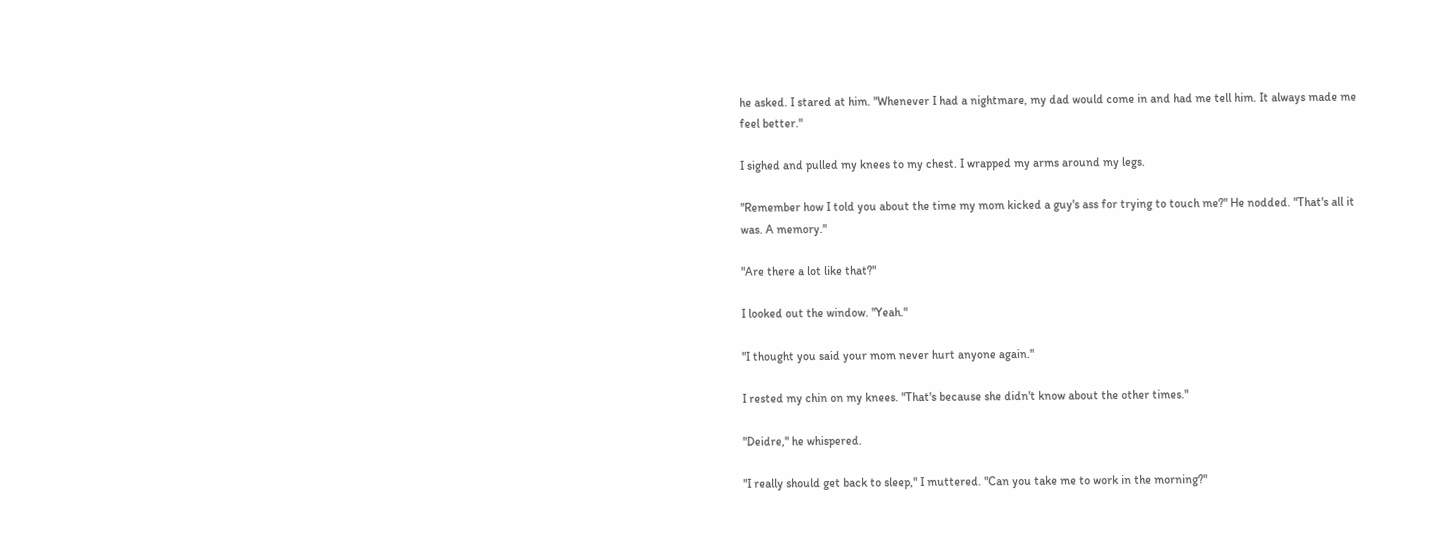he asked. I stared at him. "Whenever I had a nightmare, my dad would come in and had me tell him. It always made me feel better."

I sighed and pulled my knees to my chest. I wrapped my arms around my legs.

"Remember how I told you about the time my mom kicked a guy's ass for trying to touch me?" He nodded. "That's all it was. A memory."

"Are there a lot like that?"

I looked out the window. "Yeah."

"I thought you said your mom never hurt anyone again."

I rested my chin on my knees. "That's because she didn't know about the other times."

"Deidre," he whispered.

"I really should get back to sleep," I muttered. "Can you take me to work in the morning?"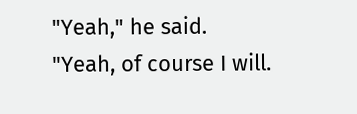"Yeah," he said. "Yeah, of course I will.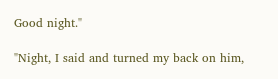Good night."

"Night, I said and turned my back on him,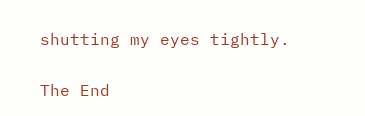shutting my eyes tightly.

The End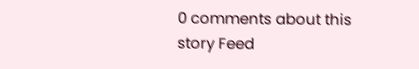0 comments about this story Feed